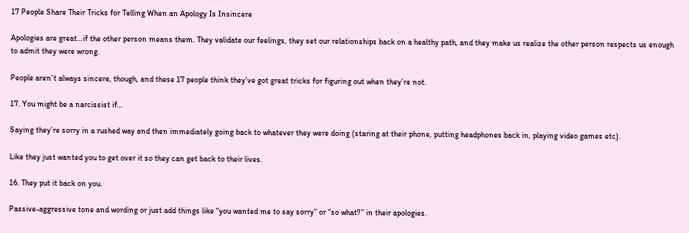17 People Share Their Tricks for Telling When an Apology Is Insincere

Apologies are great…if the other person means them. They validate our feelings, they set our relationships back on a healthy path, and they make us realize the other person respects us enough to admit they were wrong.

People aren’t always sincere, though, and these 17 people think they’ve got great tricks for figuring out when they’re not.

17. You might be a narcissist if…

Saying they’re sorry in a rushed way and then immediately going back to whatever they were doing (staring at their phone, putting headphones back in, playing video games etc).

Like they just wanted you to get over it so they can get back to their lives.

16. They put it back on you.

Passive-aggressive tone and wording or just add things like “you wanted me to say sorry” or “so what?” in their apologies.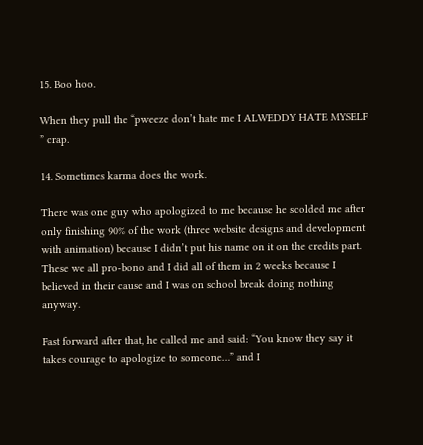15. Boo hoo.

When they pull the “pweeze don’t hate me I ALWEDDY HATE MYSELF ” crap.

14. Sometimes karma does the work.

There was one guy who apologized to me because he scolded me after only finishing 90% of the work (three website designs and development with animation) because I didn’t put his name on it on the credits part. These we all pro-bono and I did all of them in 2 weeks because I believed in their cause and I was on school break doing nothing anyway.

Fast forward after that, he called me and said: “You know they say it takes courage to apologize to someone…” and I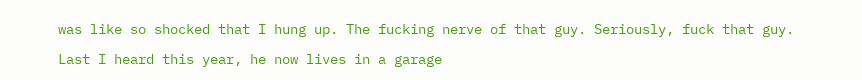was like so shocked that I hung up. The fucking nerve of that guy. Seriously, fuck that guy.

Last I heard this year, he now lives in a garage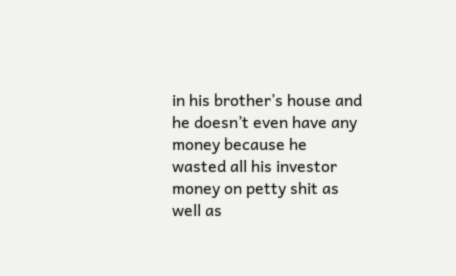in his brother’s house and he doesn’t even have any money because he wasted all his investor money on petty shit as well as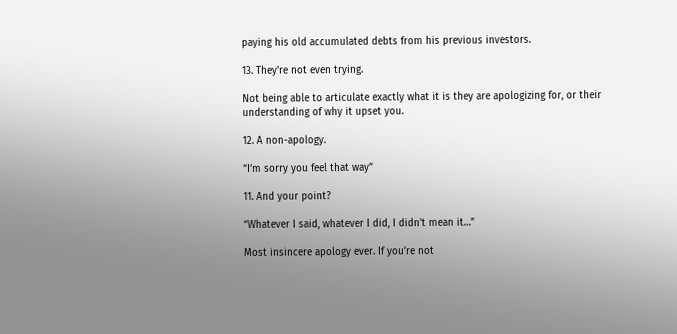paying his old accumulated debts from his previous investors.

13. They’re not even trying.

Not being able to articulate exactly what it is they are apologizing for, or their understanding of why it upset you.

12. A non-apology.

“I’m sorry you feel that way”

11. And your point?

“Whatever I said, whatever I did, I didn’t mean it…”

Most insincere apology ever. If you’re not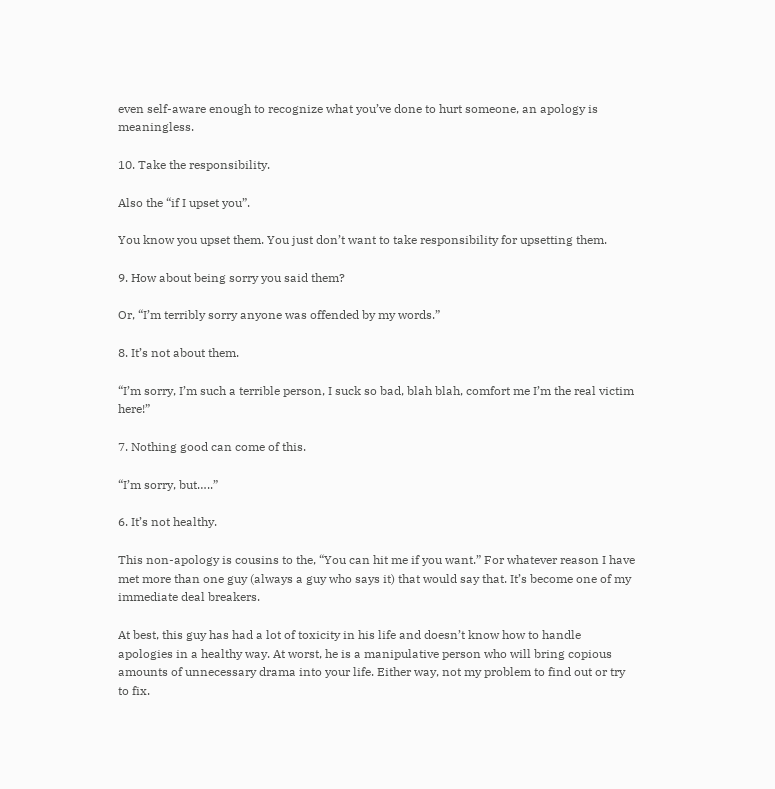even self-aware enough to recognize what you’ve done to hurt someone, an apology is meaningless.

10. Take the responsibility.

Also the “if I upset you”.

You know you upset them. You just don’t want to take responsibility for upsetting them.

9. How about being sorry you said them?

Or, “I’m terribly sorry anyone was offended by my words.”

8. It’s not about them.

“I’m sorry, I’m such a terrible person, I suck so bad, blah blah, comfort me I’m the real victim here!”

7. Nothing good can come of this.

“I’m sorry, but…..”

6. It’s not healthy.

This non-apology is cousins to the, “You can hit me if you want.” For whatever reason I have met more than one guy (always a guy who says it) that would say that. It’s become one of my immediate deal breakers.

At best, this guy has had a lot of toxicity in his life and doesn’t know how to handle apologies in a healthy way. At worst, he is a manipulative person who will bring copious amounts of unnecessary drama into your life. Either way, not my problem to find out or try to fix.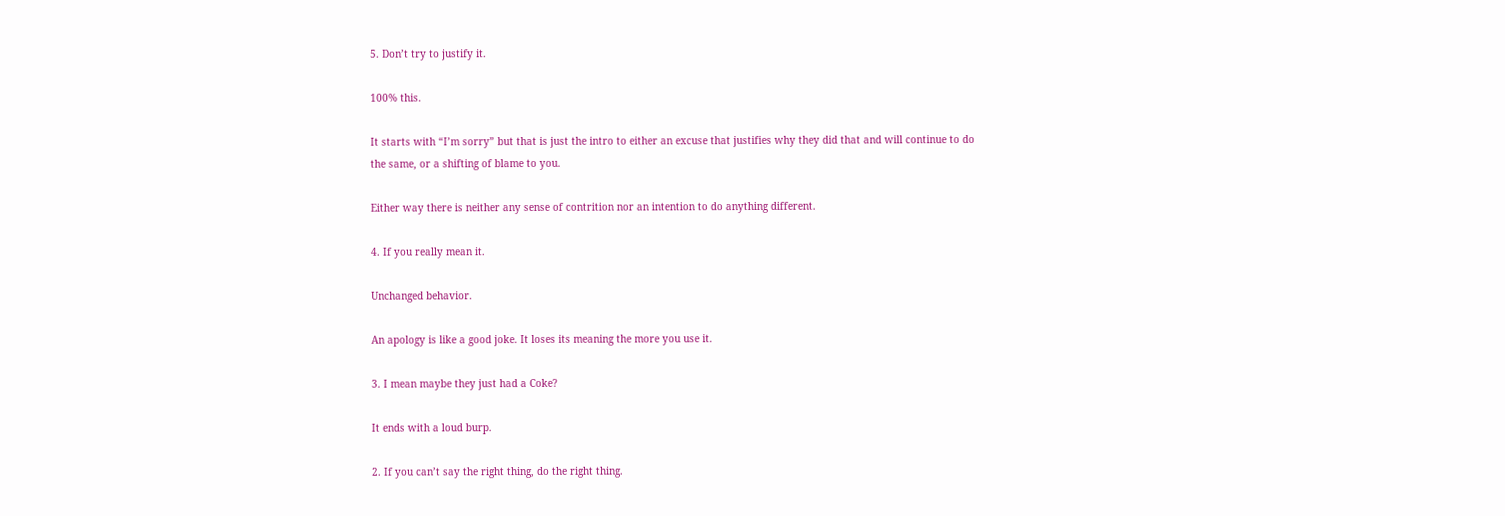5. Don’t try to justify it.

100% this.

It starts with “I’m sorry” but that is just the intro to either an excuse that justifies why they did that and will continue to do the same, or a shifting of blame to you.

Either way there is neither any sense of contrition nor an intention to do anything different.

4. If you really mean it.

Unchanged behavior.

An apology is like a good joke. It loses its meaning the more you use it.

3. I mean maybe they just had a Coke?

It ends with a loud burp.

2. If you can’t say the right thing, do the right thing.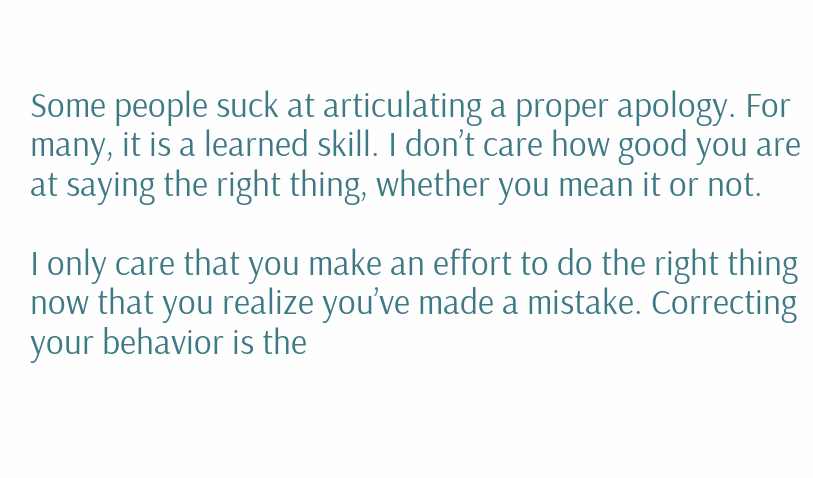Some people suck at articulating a proper apology. For many, it is a learned skill. I don’t care how good you are at saying the right thing, whether you mean it or not.

I only care that you make an effort to do the right thing now that you realize you’ve made a mistake. Correcting your behavior is the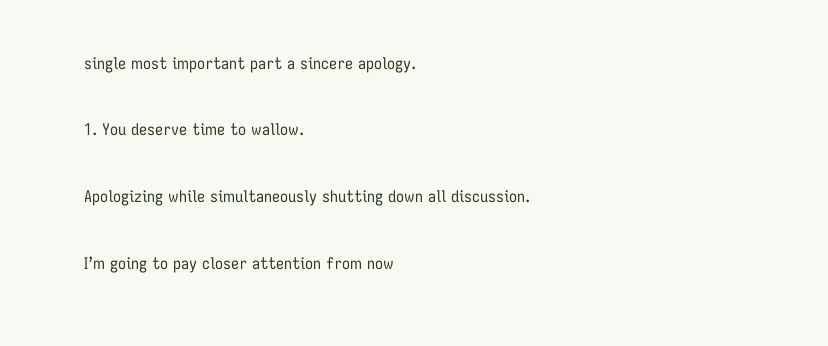single most important part a sincere apology.

1. You deserve time to wallow.

Apologizing while simultaneously shutting down all discussion.

I’m going to pay closer attention from now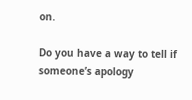on.

Do you have a way to tell if someone’s apology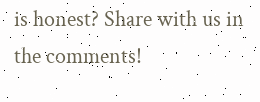is honest? Share with us in the comments!